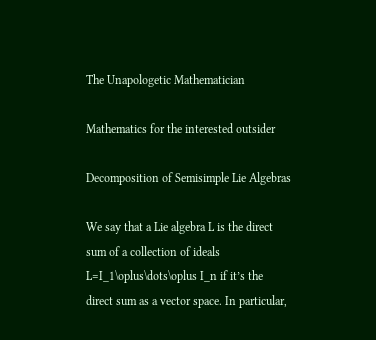The Unapologetic Mathematician

Mathematics for the interested outsider

Decomposition of Semisimple Lie Algebras

We say that a Lie algebra L is the direct sum of a collection of ideals L=I_1\oplus\dots\oplus I_n if it’s the direct sum as a vector space. In particular,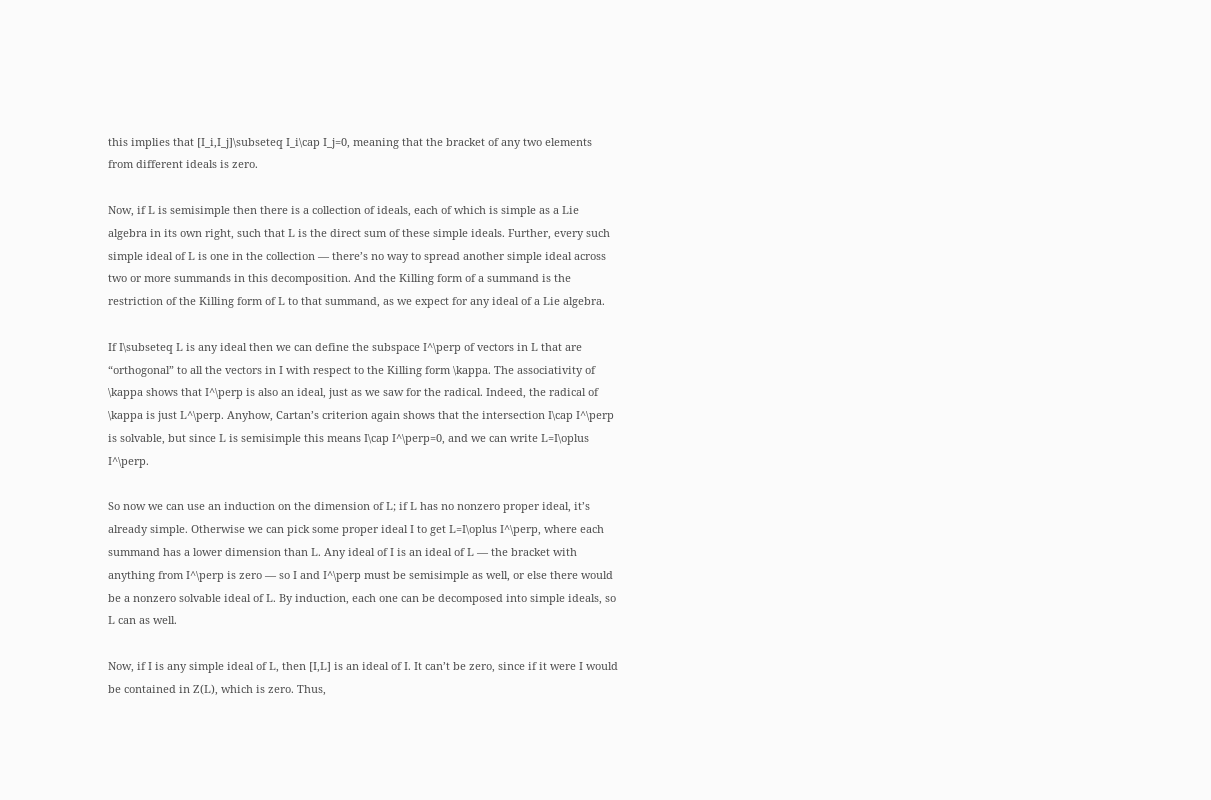this implies that [I_i,I_j]\subseteq I_i\cap I_j=0, meaning that the bracket of any two elements from different ideals is zero.

Now, if L is semisimple then there is a collection of ideals, each of which is simple as a Lie algebra in its own right, such that L is the direct sum of these simple ideals. Further, every such simple ideal of L is one in the collection — there’s no way to spread another simple ideal across two or more summands in this decomposition. And the Killing form of a summand is the restriction of the Killing form of L to that summand, as we expect for any ideal of a Lie algebra.

If I\subseteq L is any ideal then we can define the subspace I^\perp of vectors in L that are “orthogonal” to all the vectors in I with respect to the Killing form \kappa. The associativity of \kappa shows that I^\perp is also an ideal, just as we saw for the radical. Indeed, the radical of \kappa is just L^\perp. Anyhow, Cartan’s criterion again shows that the intersection I\cap I^\perp is solvable, but since L is semisimple this means I\cap I^\perp=0, and we can write L=I\oplus I^\perp.

So now we can use an induction on the dimension of L; if L has no nonzero proper ideal, it’s already simple. Otherwise we can pick some proper ideal I to get L=I\oplus I^\perp, where each summand has a lower dimension than L. Any ideal of I is an ideal of L — the bracket with anything from I^\perp is zero — so I and I^\perp must be semisimple as well, or else there would be a nonzero solvable ideal of L. By induction, each one can be decomposed into simple ideals, so L can as well.

Now, if I is any simple ideal of L, then [I,L] is an ideal of I. It can’t be zero, since if it were I would be contained in Z(L), which is zero. Thus,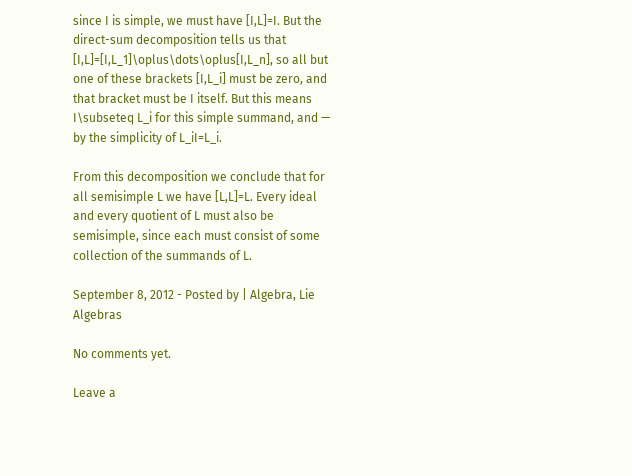since I is simple, we must have [I,L]=I. But the direct-sum decomposition tells us that [I,L]=[I,L_1]\oplus\dots\oplus[I,L_n], so all but one of these brackets [I,L_i] must be zero, and that bracket must be I itself. But this means I\subseteq L_i for this simple summand, and — by the simplicity of L_iI=L_i.

From this decomposition we conclude that for all semisimple L we have [L,L]=L. Every ideal and every quotient of L must also be semisimple, since each must consist of some collection of the summands of L.

September 8, 2012 - Posted by | Algebra, Lie Algebras

No comments yet.

Leave a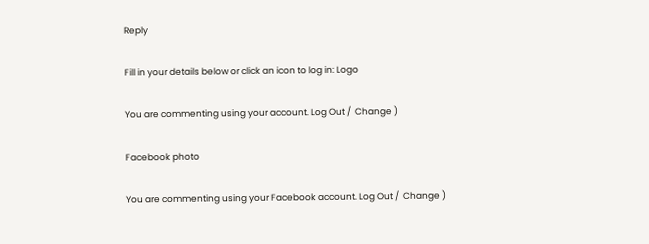Reply

Fill in your details below or click an icon to log in: Logo

You are commenting using your account. Log Out /  Change )

Facebook photo

You are commenting using your Facebook account. Log Out /  Change )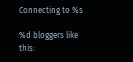Connecting to %s

%d bloggers like this: